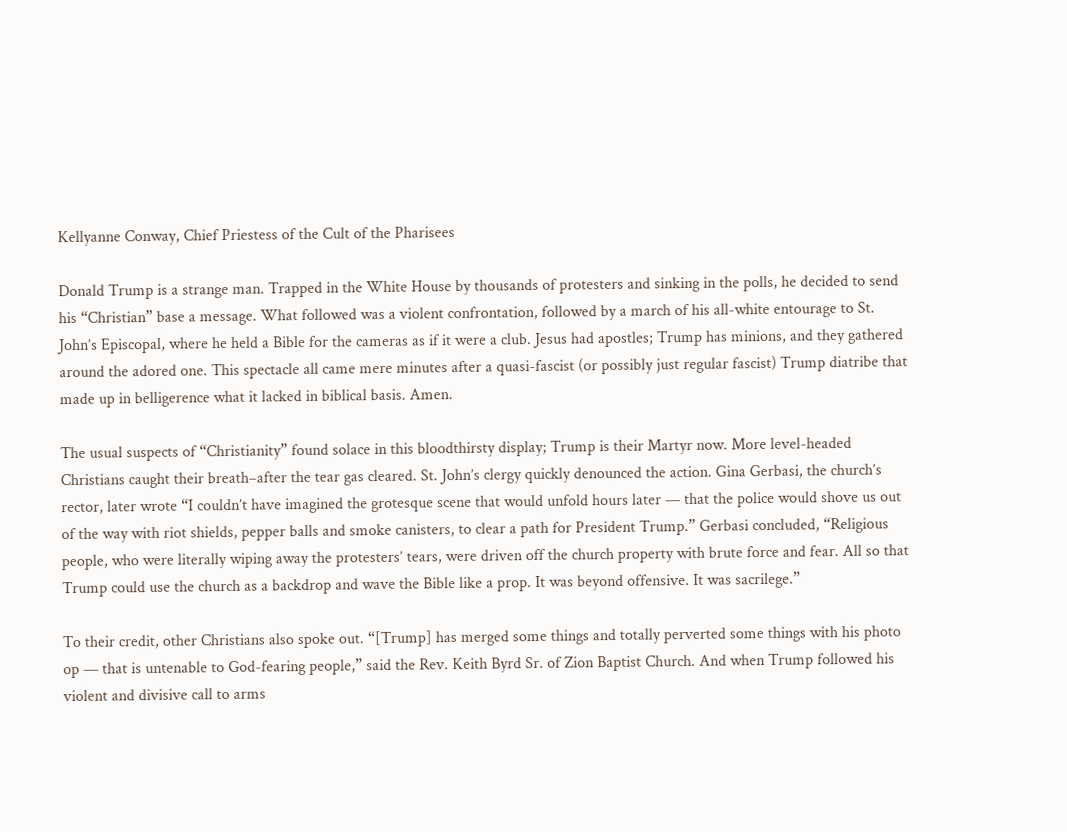Kellyanne Conway, Chief Priestess of the Cult of the Pharisees

Donald Trump is a strange man. Trapped in the White House by thousands of protesters and sinking in the polls, he decided to send his “Christian” base a message. What followed was a violent confrontation, followed by a march of his all-white entourage to St. John’s Episcopal, where he held a Bible for the cameras as if it were a club. Jesus had apostles; Trump has minions, and they gathered around the adored one. This spectacle all came mere minutes after a quasi-fascist (or possibly just regular fascist) Trump diatribe that made up in belligerence what it lacked in biblical basis. Amen.

The usual suspects of “Christianity” found solace in this bloodthirsty display; Trump is their Martyr now. More level-headed Christians caught their breath–after the tear gas cleared. St. John’s clergy quickly denounced the action. Gina Gerbasi, the church’s rector, later wrote “I couldn’t have imagined the grotesque scene that would unfold hours later — that the police would shove us out of the way with riot shields, pepper balls and smoke canisters, to clear a path for President Trump.” Gerbasi concluded, “Religious people, who were literally wiping away the protesters’ tears, were driven off the church property with brute force and fear. All so that Trump could use the church as a backdrop and wave the Bible like a prop. It was beyond offensive. It was sacrilege.”

To their credit, other Christians also spoke out. “[Trump] has merged some things and totally perverted some things with his photo op — that is untenable to God-fearing people,” said the Rev. Keith Byrd Sr. of Zion Baptist Church. And when Trump followed his violent and divisive call to arms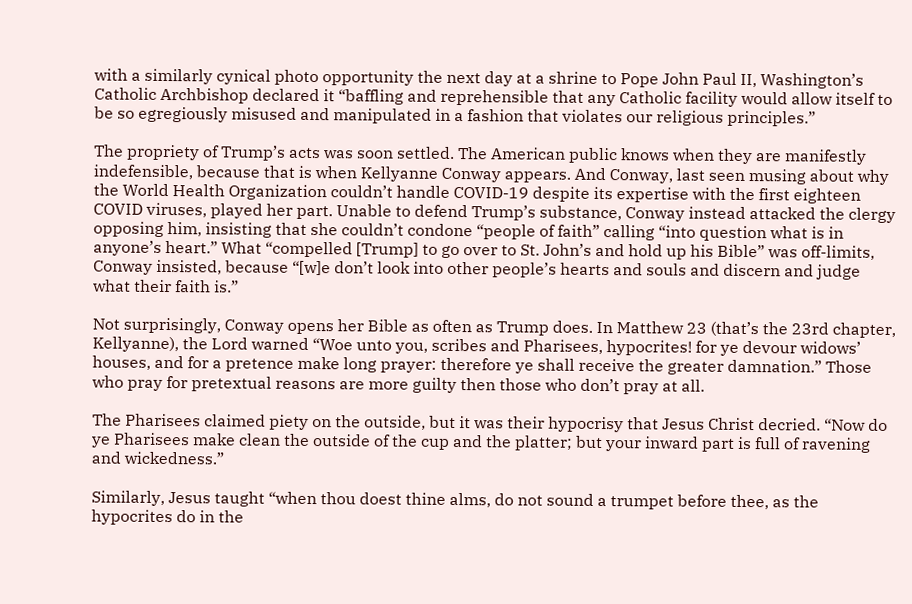with a similarly cynical photo opportunity the next day at a shrine to Pope John Paul II, Washington’s Catholic Archbishop declared it “baffling and reprehensible that any Catholic facility would allow itself to be so egregiously misused and manipulated in a fashion that violates our religious principles.”

The propriety of Trump’s acts was soon settled. The American public knows when they are manifestly indefensible, because that is when Kellyanne Conway appears. And Conway, last seen musing about why the World Health Organization couldn’t handle COVID-19 despite its expertise with the first eighteen COVID viruses, played her part. Unable to defend Trump’s substance, Conway instead attacked the clergy opposing him, insisting that she couldn’t condone “people of faith” calling “into question what is in anyone’s heart.” What “compelled [Trump] to go over to St. John’s and hold up his Bible” was off-limits, Conway insisted, because “[w]e don’t look into other people’s hearts and souls and discern and judge what their faith is.”

Not surprisingly, Conway opens her Bible as often as Trump does. In Matthew 23 (that’s the 23rd chapter, Kellyanne), the Lord warned “Woe unto you, scribes and Pharisees, hypocrites! for ye devour widows’ houses, and for a pretence make long prayer: therefore ye shall receive the greater damnation.” Those who pray for pretextual reasons are more guilty then those who don’t pray at all.

The Pharisees claimed piety on the outside, but it was their hypocrisy that Jesus Christ decried. “Now do ye Pharisees make clean the outside of the cup and the platter; but your inward part is full of ravening and wickedness.”

Similarly, Jesus taught “when thou doest thine alms, do not sound a trumpet before thee, as the hypocrites do in the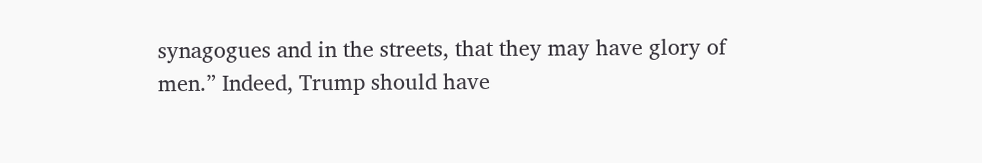synagogues and in the streets, that they may have glory of men.” Indeed, Trump should have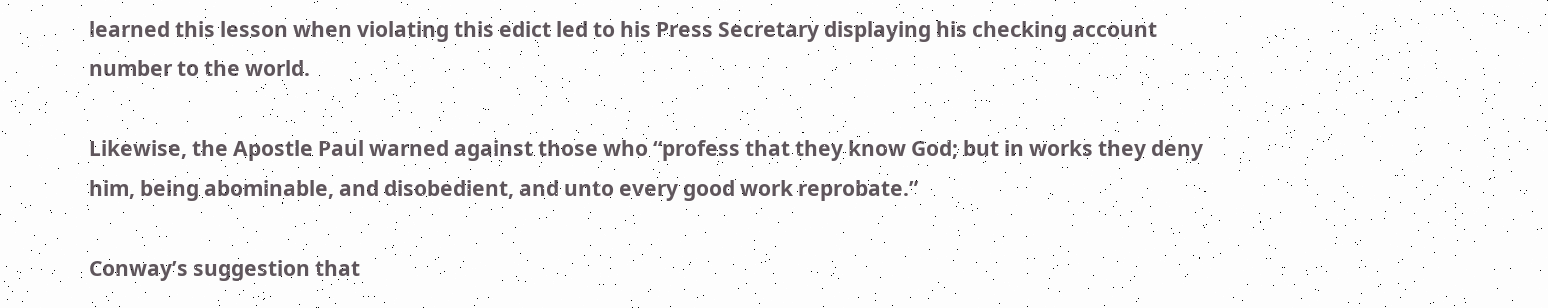learned this lesson when violating this edict led to his Press Secretary displaying his checking account number to the world.

Likewise, the Apostle Paul warned against those who “profess that they know God; but in works they deny him, being abominable, and disobedient, and unto every good work reprobate.”

Conway’s suggestion that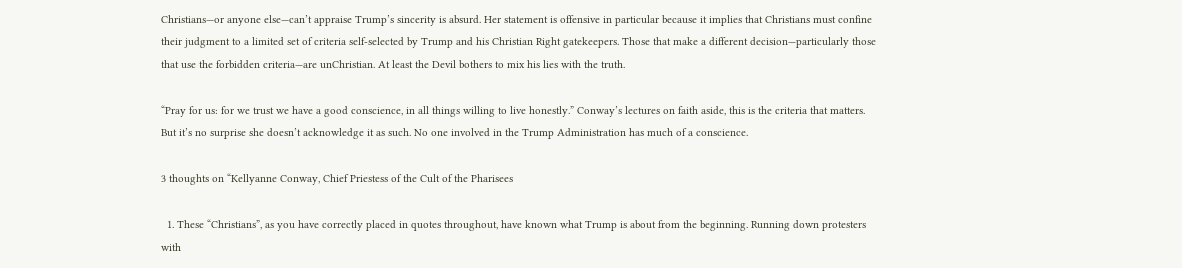Christians—or anyone else—can’t appraise Trump’s sincerity is absurd. Her statement is offensive in particular because it implies that Christians must confine their judgment to a limited set of criteria self-selected by Trump and his Christian Right gatekeepers. Those that make a different decision—particularly those that use the forbidden criteria—are unChristian. At least the Devil bothers to mix his lies with the truth.

“Pray for us: for we trust we have a good conscience, in all things willing to live honestly.” Conway’s lectures on faith aside, this is the criteria that matters. But it’s no surprise she doesn’t acknowledge it as such. No one involved in the Trump Administration has much of a conscience.

3 thoughts on “Kellyanne Conway, Chief Priestess of the Cult of the Pharisees

  1. These “Christians”, as you have correctly placed in quotes throughout, have known what Trump is about from the beginning. Running down protesters with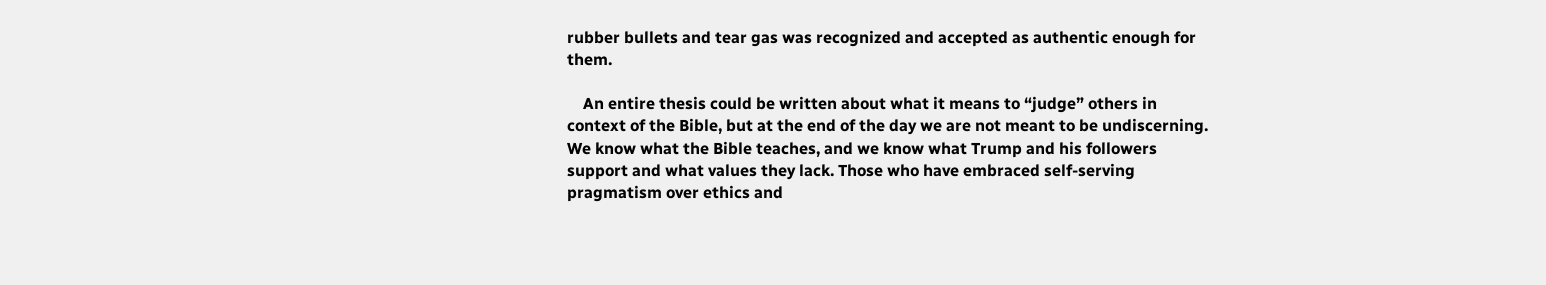rubber bullets and tear gas was recognized and accepted as authentic enough for them.

    An entire thesis could be written about what it means to “judge” others in context of the Bible, but at the end of the day we are not meant to be undiscerning. We know what the Bible teaches, and we know what Trump and his followers support and what values they lack. Those who have embraced self-serving pragmatism over ethics and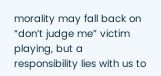morality may fall back on “don’t judge me” victim playing, but a responsibility lies with us to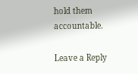hold them accountable.

Leave a Reply